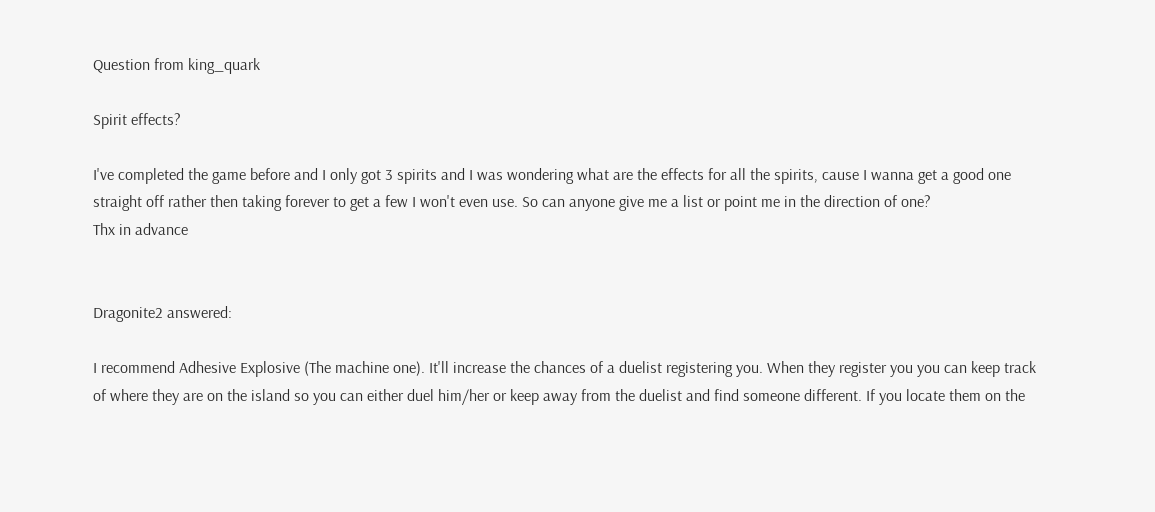Question from king_quark

Spirit effects?

I've completed the game before and I only got 3 spirits and I was wondering what are the effects for all the spirits, cause I wanna get a good one straight off rather then taking forever to get a few I won't even use. So can anyone give me a list or point me in the direction of one?
Thx in advance


Dragonite2 answered:

I recommend Adhesive Explosive (The machine one). It'll increase the chances of a duelist registering you. When they register you you can keep track of where they are on the island so you can either duel him/her or keep away from the duelist and find someone different. If you locate them on the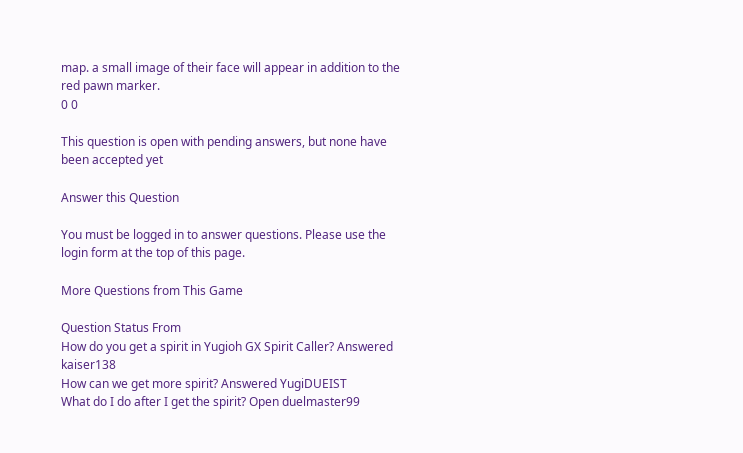map. a small image of their face will appear in addition to the red pawn marker.
0 0

This question is open with pending answers, but none have been accepted yet

Answer this Question

You must be logged in to answer questions. Please use the login form at the top of this page.

More Questions from This Game

Question Status From
How do you get a spirit in Yugioh GX Spirit Caller? Answered kaiser138
How can we get more spirit? Answered YugiDUEIST
What do I do after I get the spirit? Open duelmaster99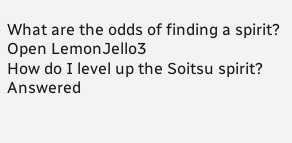What are the odds of finding a spirit? Open LemonJello3
How do I level up the Soitsu spirit? Answered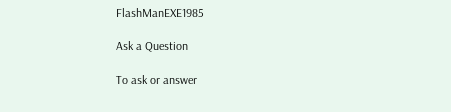FlashManEXE1985

Ask a Question

To ask or answer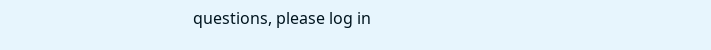questions, please log in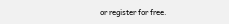or register for free.